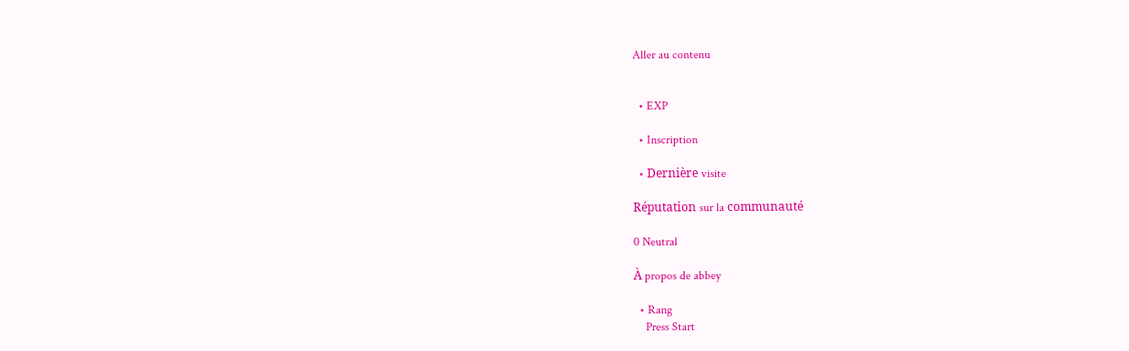Aller au contenu


  • EXP

  • Inscription

  • Dernière visite

Réputation sur la communauté

0 Neutral

À propos de abbey

  • Rang
    Press Start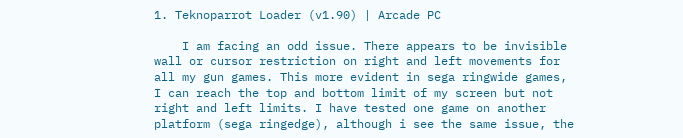1. Teknoparrot Loader (v1.90) | Arcade PC

    I am facing an odd issue. There appears to be invisible wall or cursor restriction on right and left movements for all my gun games. This more evident in sega ringwide games, I can reach the top and bottom limit of my screen but not right and left limits. I have tested one game on another platform (sega ringedge), although i see the same issue, the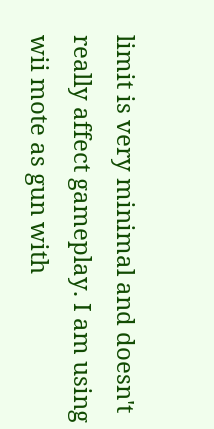limit is very minimal and doesn't really affect gameplay. I am using wii mote as gun with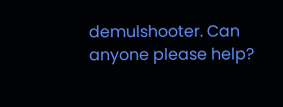demulshooter. Can anyone please help?